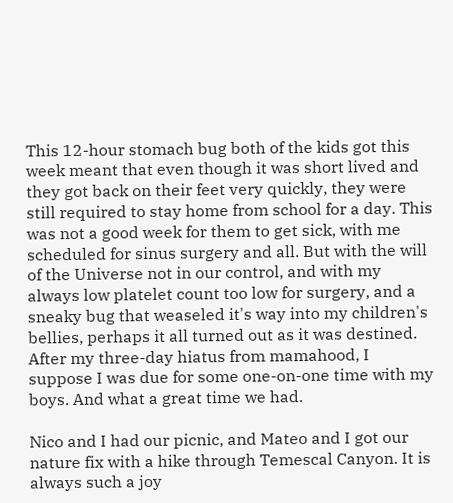This 12-hour stomach bug both of the kids got this week meant that even though it was short lived and they got back on their feet very quickly, they were still required to stay home from school for a day. This was not a good week for them to get sick, with me scheduled for sinus surgery and all. But with the will of the Universe not in our control, and with my always low platelet count too low for surgery, and a sneaky bug that weaseled it's way into my children's bellies, perhaps it all turned out as it was destined. After my three-day hiatus from mamahood, I suppose I was due for some one-on-one time with my boys. And what a great time we had.

Nico and I had our picnic, and Mateo and I got our nature fix with a hike through Temescal Canyon. It is always such a joy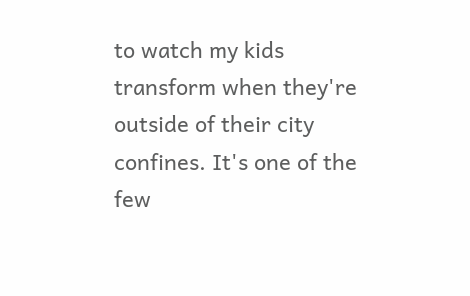to watch my kids transform when they're outside of their city confines. It's one of the few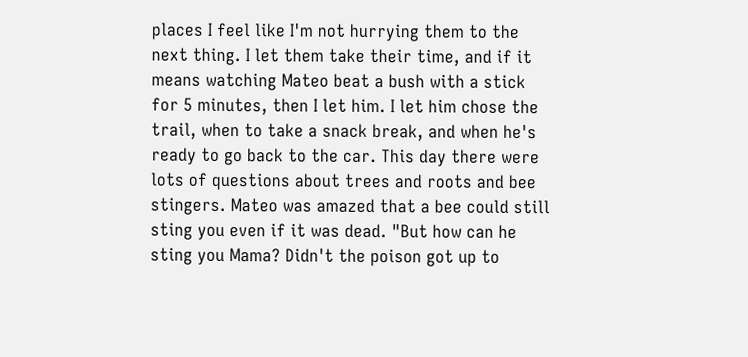places I feel like I'm not hurrying them to the next thing. I let them take their time, and if it means watching Mateo beat a bush with a stick for 5 minutes, then I let him. I let him chose the trail, when to take a snack break, and when he's ready to go back to the car. This day there were lots of questions about trees and roots and bee stingers. Mateo was amazed that a bee could still sting you even if it was dead. "But how can he sting you Mama? Didn't the poison got up to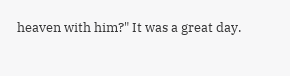heaven with him?" It was a great day.